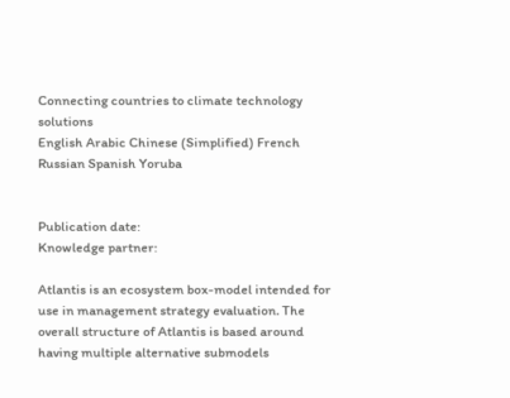Connecting countries to climate technology solutions
English Arabic Chinese (Simplified) French Russian Spanish Yoruba


Publication date:
Knowledge partner:

Atlantis is an ecosystem box-model intended for use in management strategy evaluation. The overall structure of Atlantis is based around having multiple alternative submodels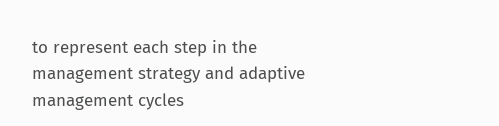to represent each step in the management strategy and adaptive management cycles